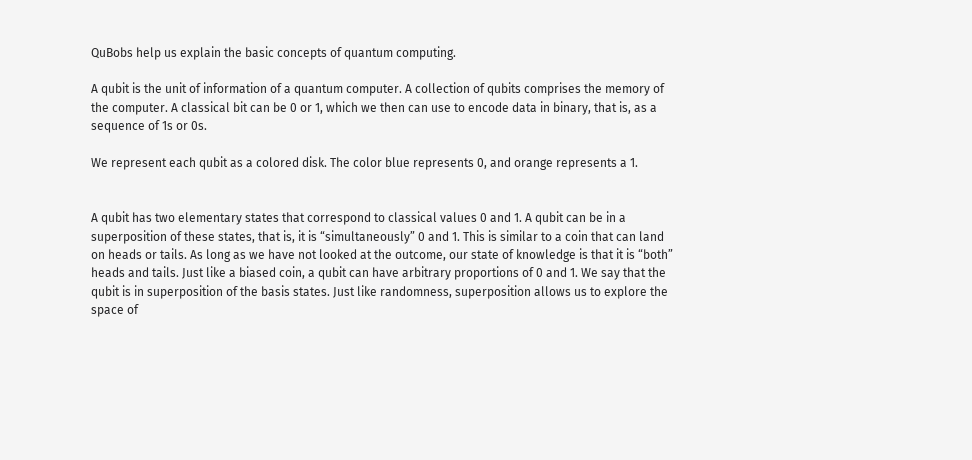QuBobs help us explain the basic concepts of quantum computing.

A qubit is the unit of information of a quantum computer. A collection of qubits comprises the memory of the computer. A classical bit can be 0 or 1, which we then can use to encode data in binary, that is, as a sequence of 1s or 0s.

We represent each qubit as a colored disk. The color blue represents 0, and orange represents a 1.


A qubit has two elementary states that correspond to classical values 0 and 1. A qubit can be in a superposition of these states, that is, it is “simultaneously” 0 and 1. This is similar to a coin that can land on heads or tails. As long as we have not looked at the outcome, our state of knowledge is that it is “both” heads and tails. Just like a biased coin, a qubit can have arbitrary proportions of 0 and 1. We say that the qubit is in superposition of the basis states. Just like randomness, superposition allows us to explore the space of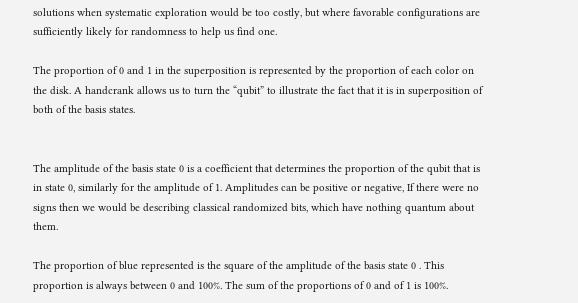solutions when systematic exploration would be too costly, but where favorable configurations are sufficiently likely for randomness to help us find one.

The proportion of 0 and 1 in the superposition is represented by the proportion of each color on the disk. A handcrank allows us to turn the “qubit” to illustrate the fact that it is in superposition of both of the basis states.


The amplitude of the basis state 0 is a coefficient that determines the proportion of the qubit that is in state 0, similarly for the amplitude of 1. Amplitudes can be positive or negative, If there were no signs then we would be describing classical randomized bits, which have nothing quantum about them.

The proportion of blue represented is the square of the amplitude of the basis state 0 . This proportion is always between 0 and 100%. The sum of the proportions of 0 and of 1 is 100%.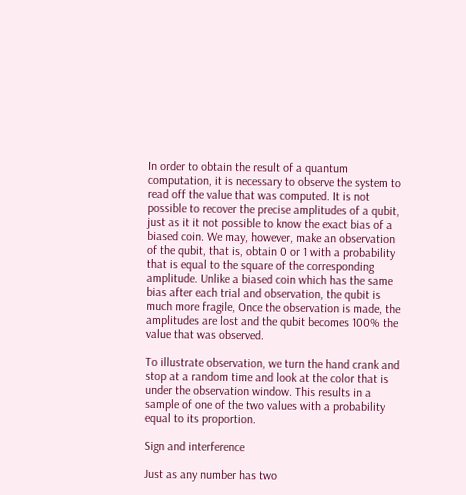In order to obtain the result of a quantum computation, it is necessary to observe the system to read off the value that was computed. It is not possible to recover the precise amplitudes of a qubit, just as it it not possible to know the exact bias of a biased coin. We may, however, make an observation of the qubit, that is, obtain 0 or 1 with a probability that is equal to the square of the corresponding amplitude. Unlike a biased coin which has the same bias after each trial and observation, the qubit is much more fragile, Once the observation is made, the amplitudes are lost and the qubit becomes 100% the value that was observed.

To illustrate observation, we turn the hand crank and stop at a random time and look at the color that is under the observation window. This results in a sample of one of the two values with a probability equal to its proportion.

Sign and interference

Just as any number has two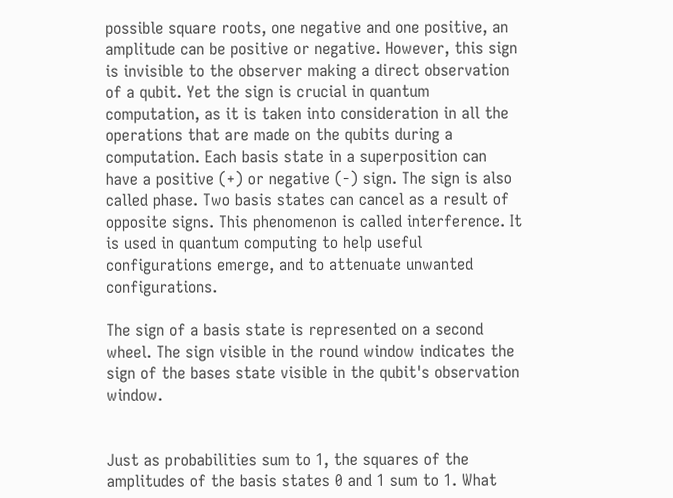possible square roots, one negative and one positive, an amplitude can be positive or negative. However, this sign is invisible to the observer making a direct observation of a qubit. Yet the sign is crucial in quantum computation, as it is taken into consideration in all the operations that are made on the qubits during a computation. Each basis state in a superposition can have a positive (+) or negative (-) sign. The sign is also called phase. Two basis states can cancel as a result of opposite signs. This phenomenon is called interference. It is used in quantum computing to help useful configurations emerge, and to attenuate unwanted configurations.

The sign of a basis state is represented on a second wheel. The sign visible in the round window indicates the sign of the bases state visible in the qubit's observation window.


Just as probabilities sum to 1, the squares of the amplitudes of the basis states 0 and 1 sum to 1. What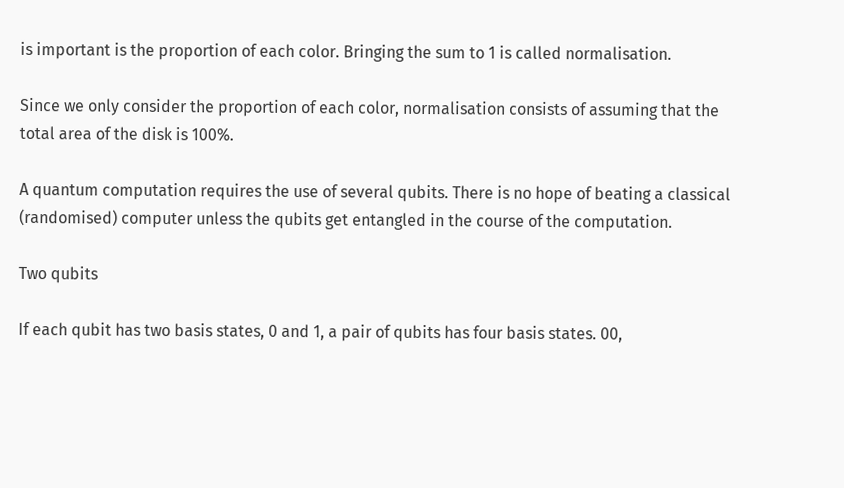is important is the proportion of each color. Bringing the sum to 1 is called normalisation.

Since we only consider the proportion of each color, normalisation consists of assuming that the total area of the disk is 100%.

A quantum computation requires the use of several qubits. There is no hope of beating a classical (randomised) computer unless the qubits get entangled in the course of the computation.

Two qubits

If each qubit has two basis states, 0 and 1, a pair of qubits has four basis states. 00,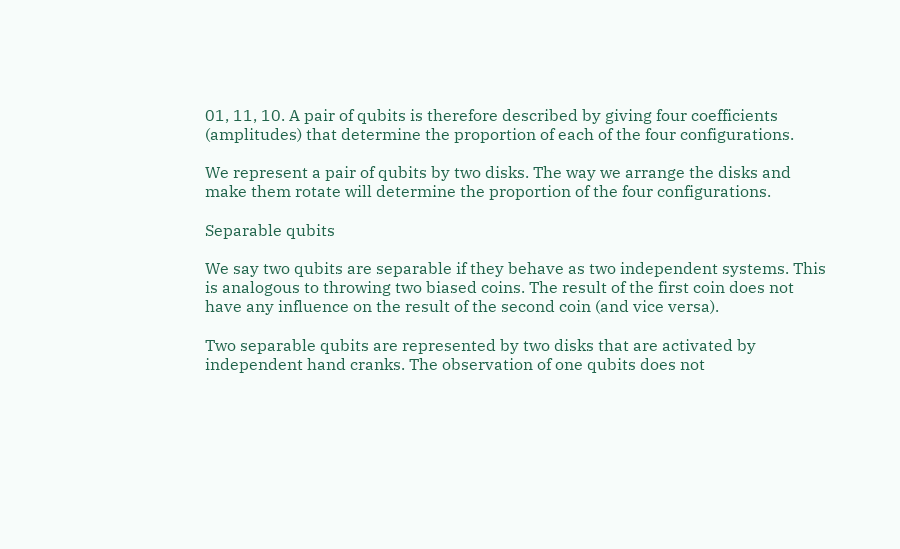01, 11, 10. A pair of qubits is therefore described by giving four coefficients (amplitudes) that determine the proportion of each of the four configurations.

We represent a pair of qubits by two disks. The way we arrange the disks and make them rotate will determine the proportion of the four configurations.

Separable qubits

We say two qubits are separable if they behave as two independent systems. This is analogous to throwing two biased coins. The result of the first coin does not have any influence on the result of the second coin (and vice versa).

Two separable qubits are represented by two disks that are activated by independent hand cranks. The observation of one qubits does not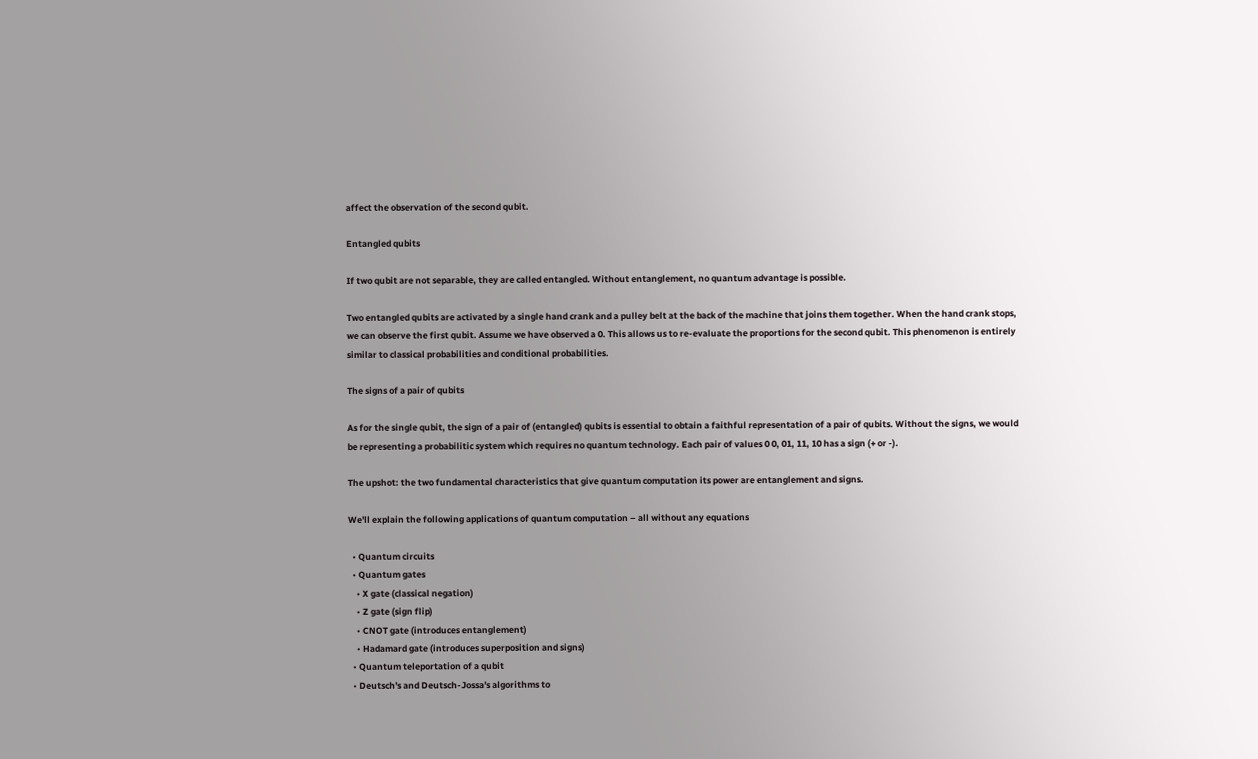affect the observation of the second qubit.

Entangled qubits

If two qubit are not separable, they are called entangled. Without entanglement, no quantum advantage is possible.

Two entangled qubits are activated by a single hand crank and a pulley belt at the back of the machine that joins them together. When the hand crank stops, we can observe the first qubit. Assume we have observed a 0. This allows us to re-evaluate the proportions for the second qubit. This phenomenon is entirely similar to classical probabilities and conditional probabilities.

The signs of a pair of qubits

As for the single qubit, the sign of a pair of (entangled) qubits is essential to obtain a faithful representation of a pair of qubits. Without the signs, we would be representing a probabilitic system which requires no quantum technology. Each pair of values 0 0, 01, 11, 10 has a sign (+ or -).

The upshot: the two fundamental characteristics that give quantum computation its power are entanglement and signs.

We'll explain the following applications of quantum computation – all without any equations

  • Quantum circuits
  • Quantum gates
    • X gate (classical negation)
    • Z gate (sign flip)
    • CNOT gate (introduces entanglement)
    • Hadamard gate (introduces superposition and signs)
  • Quantum teleportation of a qubit
  • Deutsch's and Deutsch-Jossa's algorithms to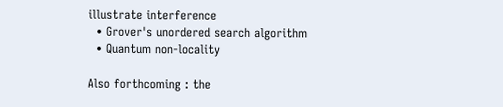illustrate interference
  • Grover's unordered search algorithm
  • Quantum non-locality

Also forthcoming : the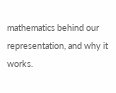mathematics behind our representation, and why it works.